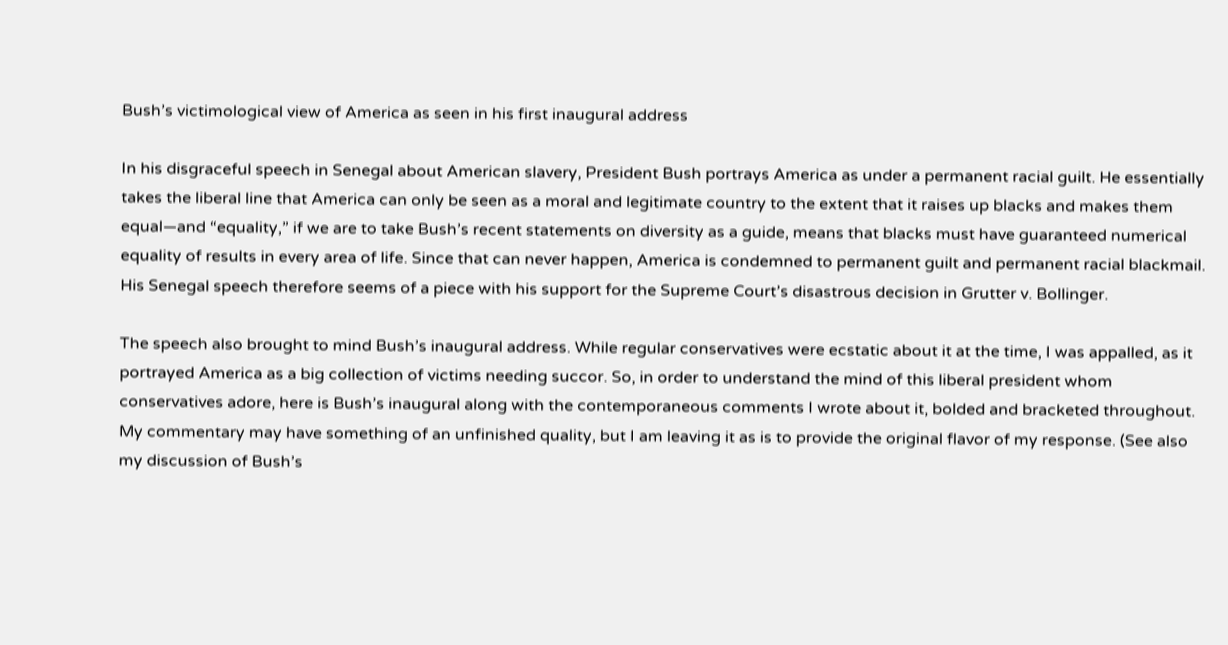Bush’s victimological view of America as seen in his first inaugural address

In his disgraceful speech in Senegal about American slavery, President Bush portrays America as under a permanent racial guilt. He essentially takes the liberal line that America can only be seen as a moral and legitimate country to the extent that it raises up blacks and makes them equal—and “equality,” if we are to take Bush’s recent statements on diversity as a guide, means that blacks must have guaranteed numerical equality of results in every area of life. Since that can never happen, America is condemned to permanent guilt and permanent racial blackmail. His Senegal speech therefore seems of a piece with his support for the Supreme Court’s disastrous decision in Grutter v. Bollinger.

The speech also brought to mind Bush’s inaugural address. While regular conservatives were ecstatic about it at the time, I was appalled, as it portrayed America as a big collection of victims needing succor. So, in order to understand the mind of this liberal president whom conservatives adore, here is Bush’s inaugural along with the contemporaneous comments I wrote about it, bolded and bracketed throughout. My commentary may have something of an unfinished quality, but I am leaving it as is to provide the original flavor of my response. (See also my discussion of Bush’s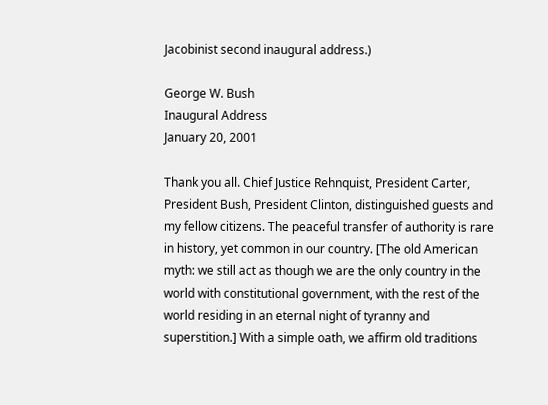Jacobinist second inaugural address.)

George W. Bush
Inaugural Address
January 20, 2001

Thank you all. Chief Justice Rehnquist, President Carter, President Bush, President Clinton, distinguished guests and my fellow citizens. The peaceful transfer of authority is rare in history, yet common in our country. [The old American myth: we still act as though we are the only country in the world with constitutional government, with the rest of the world residing in an eternal night of tyranny and superstition.] With a simple oath, we affirm old traditions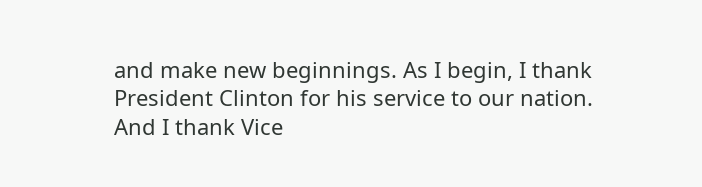and make new beginnings. As I begin, I thank President Clinton for his service to our nation. And I thank Vice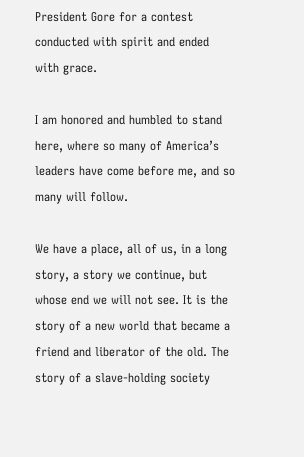President Gore for a contest conducted with spirit and ended with grace.

I am honored and humbled to stand here, where so many of America’s leaders have come before me, and so many will follow.

We have a place, all of us, in a long story, a story we continue, but whose end we will not see. It is the story of a new world that became a friend and liberator of the old. The story of a slave-holding society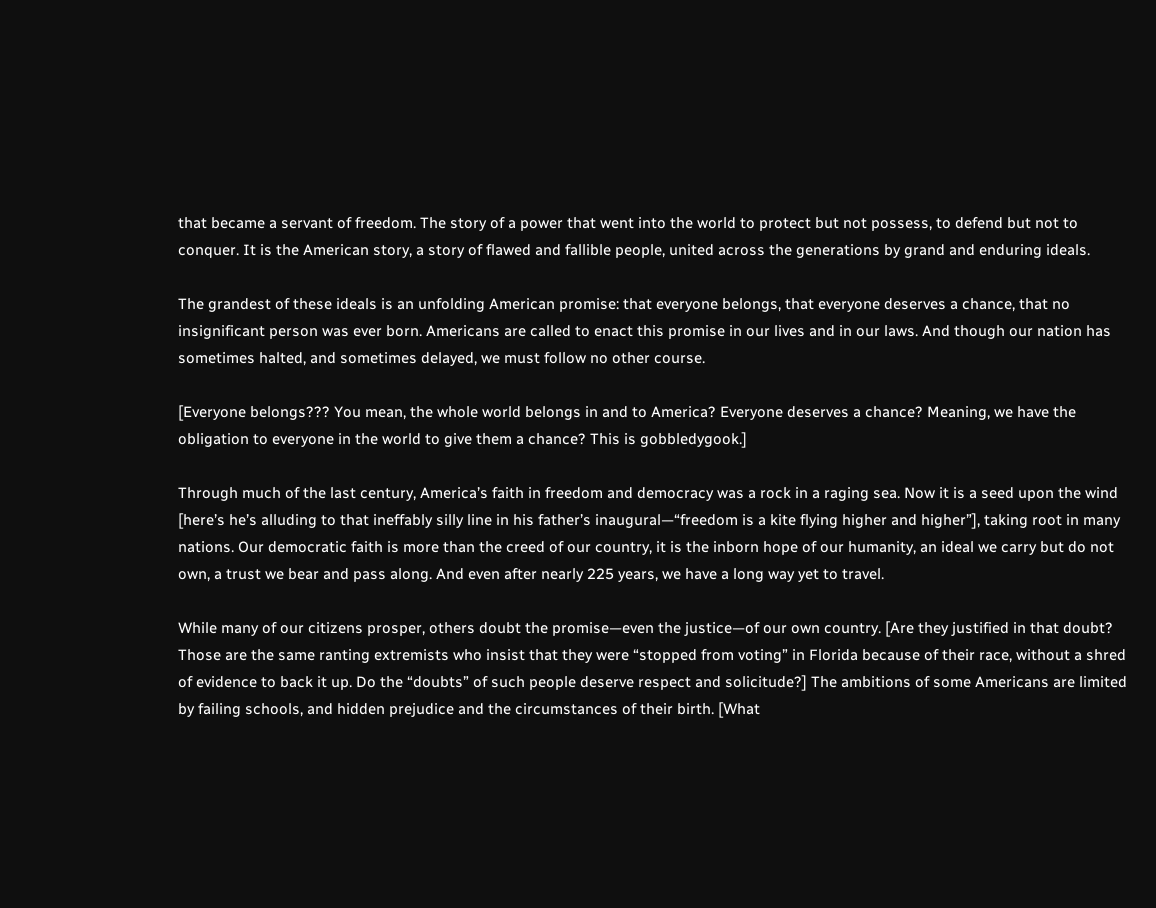that became a servant of freedom. The story of a power that went into the world to protect but not possess, to defend but not to conquer. It is the American story, a story of flawed and fallible people, united across the generations by grand and enduring ideals.

The grandest of these ideals is an unfolding American promise: that everyone belongs, that everyone deserves a chance, that no insignificant person was ever born. Americans are called to enact this promise in our lives and in our laws. And though our nation has sometimes halted, and sometimes delayed, we must follow no other course.

[Everyone belongs??? You mean, the whole world belongs in and to America? Everyone deserves a chance? Meaning, we have the obligation to everyone in the world to give them a chance? This is gobbledygook.]

Through much of the last century, America’s faith in freedom and democracy was a rock in a raging sea. Now it is a seed upon the wind [here’s he’s alluding to that ineffably silly line in his father’s inaugural—“freedom is a kite flying higher and higher”], taking root in many nations. Our democratic faith is more than the creed of our country, it is the inborn hope of our humanity, an ideal we carry but do not own, a trust we bear and pass along. And even after nearly 225 years, we have a long way yet to travel.

While many of our citizens prosper, others doubt the promise—even the justice—of our own country. [Are they justified in that doubt? Those are the same ranting extremists who insist that they were “stopped from voting” in Florida because of their race, without a shred of evidence to back it up. Do the “doubts” of such people deserve respect and solicitude?] The ambitions of some Americans are limited by failing schools, and hidden prejudice and the circumstances of their birth. [What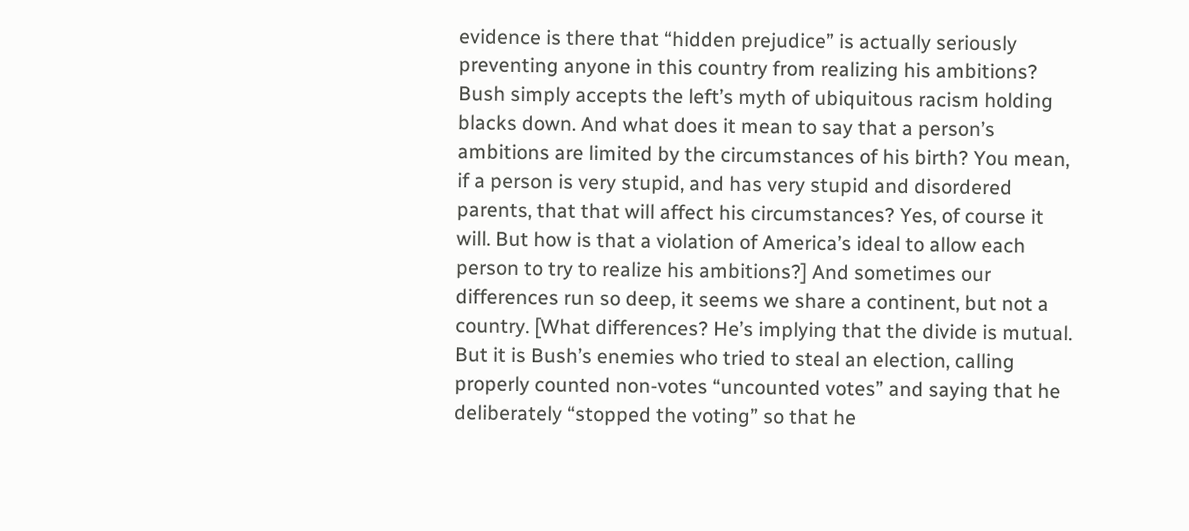evidence is there that “hidden prejudice” is actually seriously preventing anyone in this country from realizing his ambitions? Bush simply accepts the left’s myth of ubiquitous racism holding blacks down. And what does it mean to say that a person’s ambitions are limited by the circumstances of his birth? You mean, if a person is very stupid, and has very stupid and disordered parents, that that will affect his circumstances? Yes, of course it will. But how is that a violation of America’s ideal to allow each person to try to realize his ambitions?] And sometimes our differences run so deep, it seems we share a continent, but not a country. [What differences? He’s implying that the divide is mutual. But it is Bush’s enemies who tried to steal an election, calling properly counted non-votes “uncounted votes” and saying that he deliberately “stopped the voting” so that he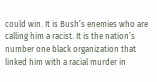could win. It is Bush’s enemies who are calling him a racist. It is the nation’s number one black organization that linked him with a racial murder in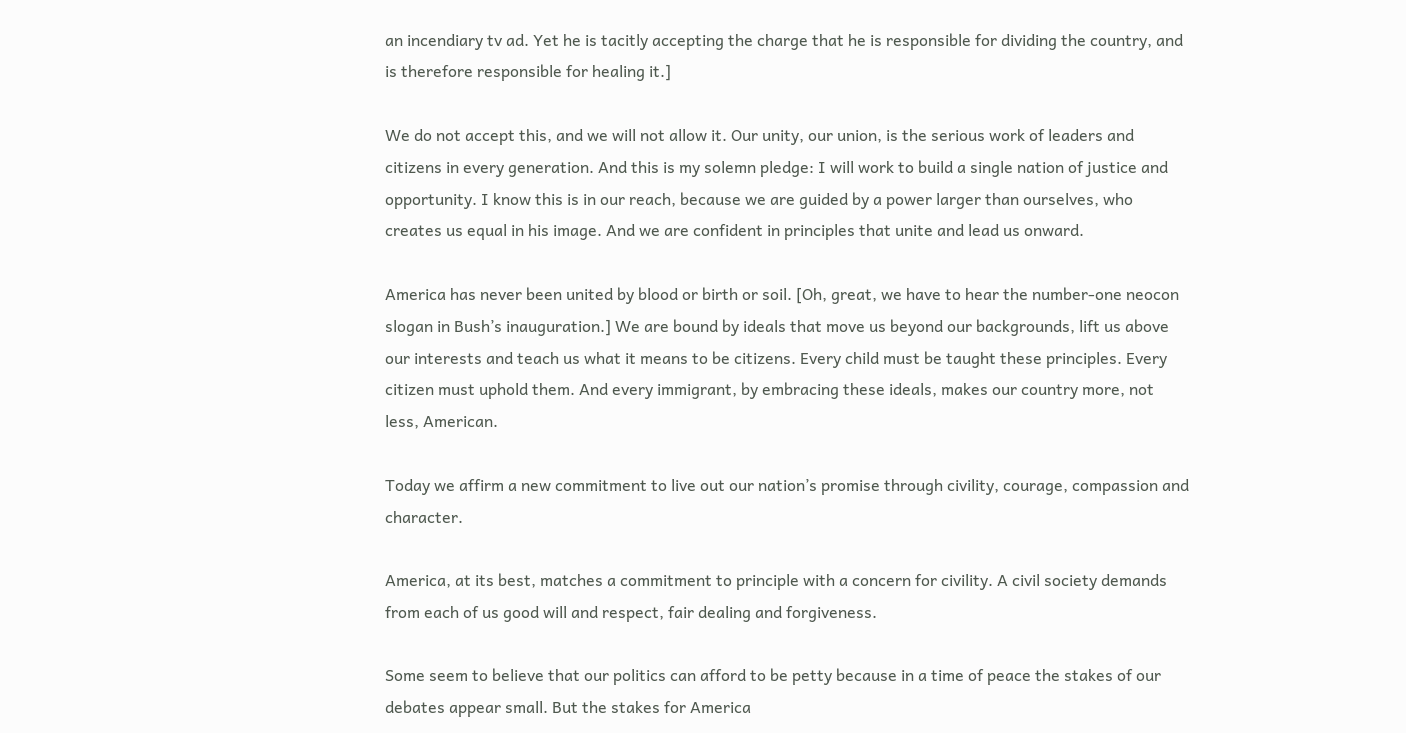an incendiary tv ad. Yet he is tacitly accepting the charge that he is responsible for dividing the country, and is therefore responsible for healing it.]

We do not accept this, and we will not allow it. Our unity, our union, is the serious work of leaders and citizens in every generation. And this is my solemn pledge: I will work to build a single nation of justice and opportunity. I know this is in our reach, because we are guided by a power larger than ourselves, who creates us equal in his image. And we are confident in principles that unite and lead us onward.

America has never been united by blood or birth or soil. [Oh, great, we have to hear the number-one neocon slogan in Bush’s inauguration.] We are bound by ideals that move us beyond our backgrounds, lift us above our interests and teach us what it means to be citizens. Every child must be taught these principles. Every citizen must uphold them. And every immigrant, by embracing these ideals, makes our country more, not less, American.

Today we affirm a new commitment to live out our nation’s promise through civility, courage, compassion and character.

America, at its best, matches a commitment to principle with a concern for civility. A civil society demands from each of us good will and respect, fair dealing and forgiveness.

Some seem to believe that our politics can afford to be petty because in a time of peace the stakes of our debates appear small. But the stakes for America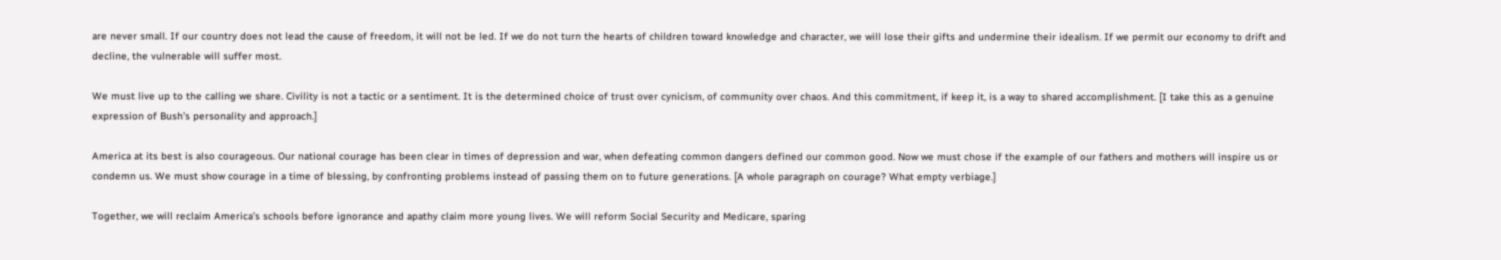are never small. If our country does not lead the cause of freedom, it will not be led. If we do not turn the hearts of children toward knowledge and character, we will lose their gifts and undermine their idealism. If we permit our economy to drift and decline, the vulnerable will suffer most.

We must live up to the calling we share. Civility is not a tactic or a sentiment. It is the determined choice of trust over cynicism, of community over chaos. And this commitment, if keep it, is a way to shared accomplishment. [I take this as a genuine expression of Bush’s personality and approach.]

America at its best is also courageous. Our national courage has been clear in times of depression and war, when defeating common dangers defined our common good. Now we must chose if the example of our fathers and mothers will inspire us or condemn us. We must show courage in a time of blessing, by confronting problems instead of passing them on to future generations. [A whole paragraph on courage? What empty verbiage.]

Together, we will reclaim America’s schools before ignorance and apathy claim more young lives. We will reform Social Security and Medicare, sparing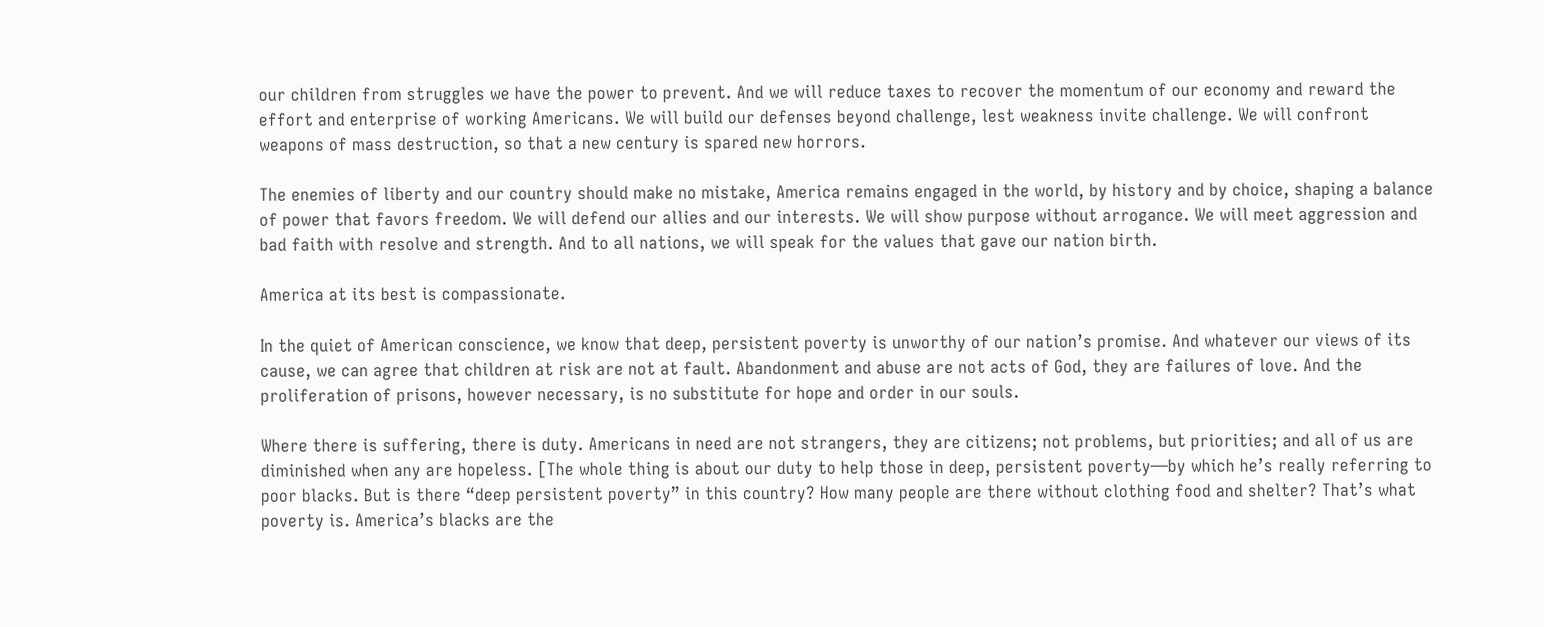our children from struggles we have the power to prevent. And we will reduce taxes to recover the momentum of our economy and reward the effort and enterprise of working Americans. We will build our defenses beyond challenge, lest weakness invite challenge. We will confront weapons of mass destruction, so that a new century is spared new horrors.

The enemies of liberty and our country should make no mistake, America remains engaged in the world, by history and by choice, shaping a balance of power that favors freedom. We will defend our allies and our interests. We will show purpose without arrogance. We will meet aggression and bad faith with resolve and strength. And to all nations, we will speak for the values that gave our nation birth.

America at its best is compassionate.

In the quiet of American conscience, we know that deep, persistent poverty is unworthy of our nation’s promise. And whatever our views of its cause, we can agree that children at risk are not at fault. Abandonment and abuse are not acts of God, they are failures of love. And the proliferation of prisons, however necessary, is no substitute for hope and order in our souls.

Where there is suffering, there is duty. Americans in need are not strangers, they are citizens; not problems, but priorities; and all of us are diminished when any are hopeless. [The whole thing is about our duty to help those in deep, persistent poverty—by which he’s really referring to poor blacks. But is there “deep persistent poverty” in this country? How many people are there without clothing food and shelter? That’s what poverty is. America’s blacks are the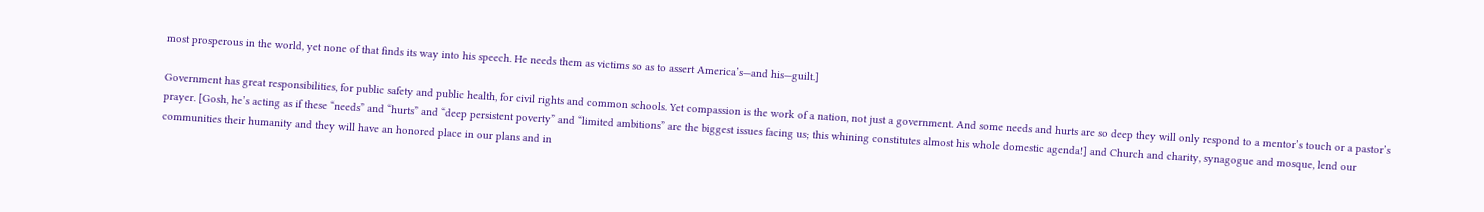most prosperous in the world, yet none of that finds its way into his speech. He needs them as victims so as to assert America’s—and his—guilt.]

Government has great responsibilities, for public safety and public health, for civil rights and common schools. Yet compassion is the work of a nation, not just a government. And some needs and hurts are so deep they will only respond to a mentor’s touch or a pastor’s prayer. [Gosh, he’s acting as if these “needs” and “hurts” and “deep persistent poverty” and “limited ambitions” are the biggest issues facing us; this whining constitutes almost his whole domestic agenda!] and Church and charity, synagogue and mosque, lend our communities their humanity and they will have an honored place in our plans and in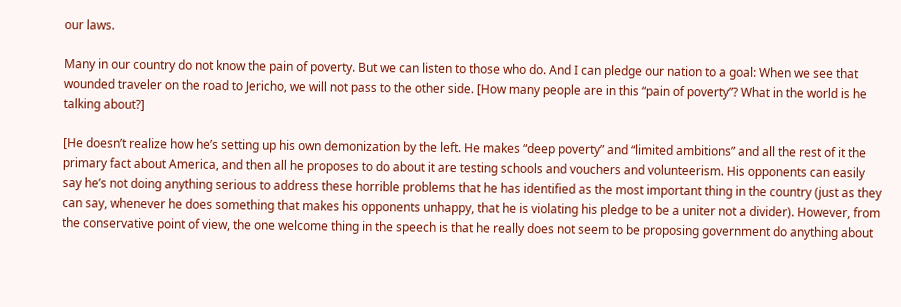our laws.

Many in our country do not know the pain of poverty. But we can listen to those who do. And I can pledge our nation to a goal: When we see that wounded traveler on the road to Jericho, we will not pass to the other side. [How many people are in this “pain of poverty”? What in the world is he talking about?]

[He doesn’t realize how he’s setting up his own demonization by the left. He makes “deep poverty” and “limited ambitions” and all the rest of it the primary fact about America, and then all he proposes to do about it are testing schools and vouchers and volunteerism. His opponents can easily say he’s not doing anything serious to address these horrible problems that he has identified as the most important thing in the country (just as they can say, whenever he does something that makes his opponents unhappy, that he is violating his pledge to be a uniter not a divider). However, from the conservative point of view, the one welcome thing in the speech is that he really does not seem to be proposing government do anything about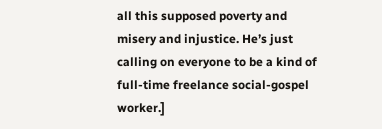all this supposed poverty and misery and injustice. He’s just calling on everyone to be a kind of full-time freelance social-gospel worker.]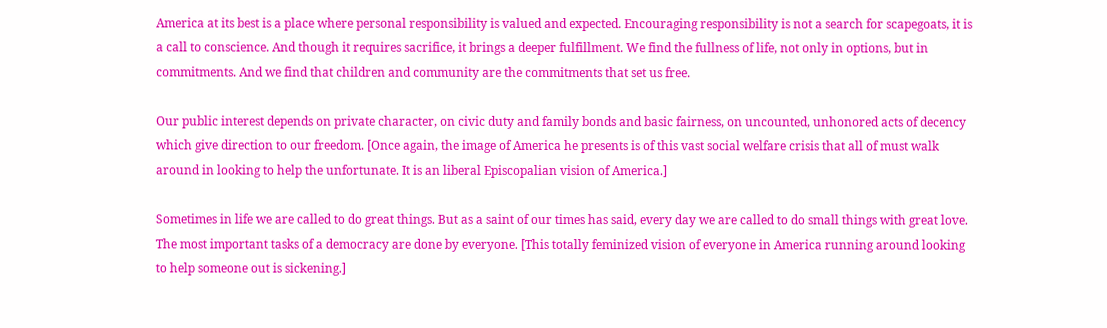America at its best is a place where personal responsibility is valued and expected. Encouraging responsibility is not a search for scapegoats, it is a call to conscience. And though it requires sacrifice, it brings a deeper fulfillment. We find the fullness of life, not only in options, but in commitments. And we find that children and community are the commitments that set us free.

Our public interest depends on private character, on civic duty and family bonds and basic fairness, on uncounted, unhonored acts of decency which give direction to our freedom. [Once again, the image of America he presents is of this vast social welfare crisis that all of must walk around in looking to help the unfortunate. It is an liberal Episcopalian vision of America.]

Sometimes in life we are called to do great things. But as a saint of our times has said, every day we are called to do small things with great love. The most important tasks of a democracy are done by everyone. [This totally feminized vision of everyone in America running around looking to help someone out is sickening.]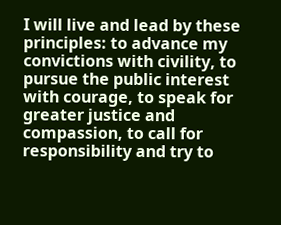I will live and lead by these principles: to advance my convictions with civility, to pursue the public interest with courage, to speak for greater justice and compassion, to call for responsibility and try to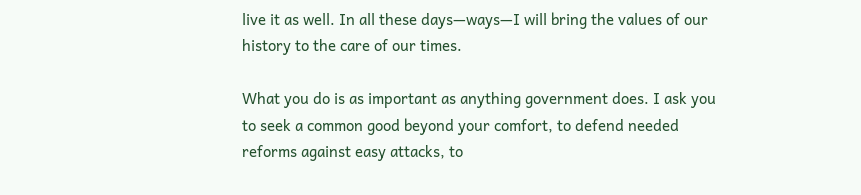live it as well. In all these days—ways—I will bring the values of our history to the care of our times.

What you do is as important as anything government does. I ask you to seek a common good beyond your comfort, to defend needed reforms against easy attacks, to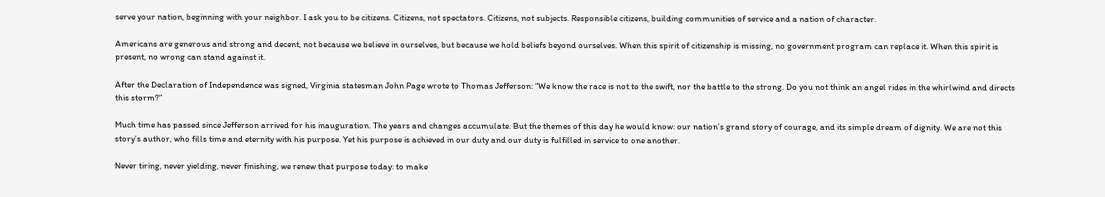serve your nation, beginning with your neighbor. I ask you to be citizens. Citizens, not spectators. Citizens, not subjects. Responsible citizens, building communities of service and a nation of character.

Americans are generous and strong and decent, not because we believe in ourselves, but because we hold beliefs beyond ourselves. When this spirit of citizenship is missing, no government program can replace it. When this spirit is present, no wrong can stand against it.

After the Declaration of Independence was signed, Virginia statesman John Page wrote to Thomas Jefferson: “We know the race is not to the swift, nor the battle to the strong. Do you not think an angel rides in the whirlwind and directs this storm?”

Much time has passed since Jefferson arrived for his inauguration. The years and changes accumulate. But the themes of this day he would know: our nation’s grand story of courage, and its simple dream of dignity. We are not this story’s author, who fills time and eternity with his purpose. Yet his purpose is achieved in our duty and our duty is fulfilled in service to one another.

Never tiring, never yielding, never finishing, we renew that purpose today: to make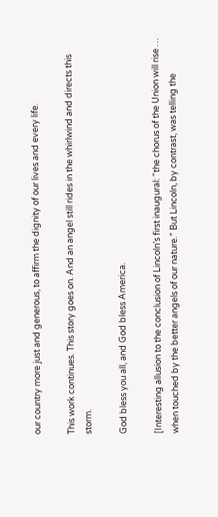our country more just and generous, to affirm the dignity of our lives and every life.

This work continues. This story goes on. And an angel still rides in the whirlwind and directs this storm.

God bless you all, and God bless America.

[Interesting allusion to the conclusion of Lincoln’s first inaugural: “the chorus of the Union will rise … when touched by the better angels of our nature.” But Lincoln, by contrast, was telling the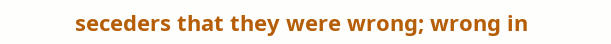seceders that they were wrong; wrong in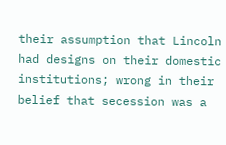their assumption that Lincoln had designs on their domestic institutions; wrong in their belief that secession was a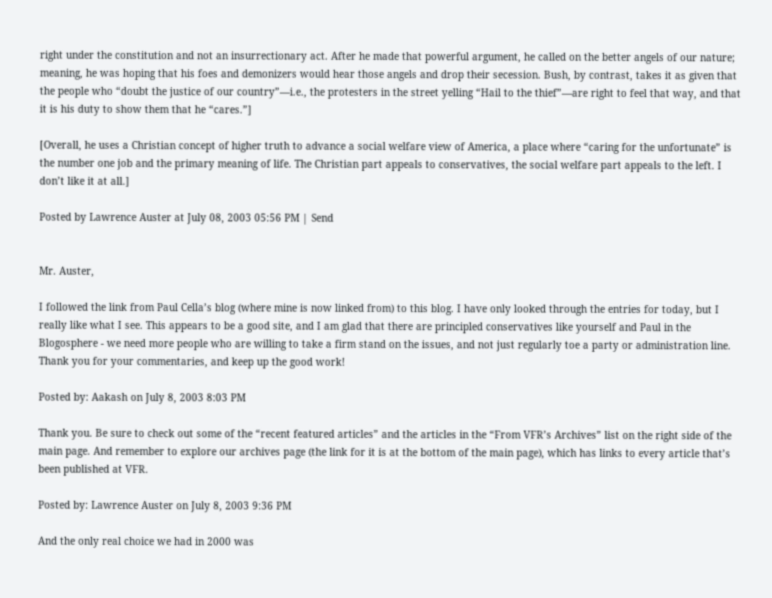right under the constitution and not an insurrectionary act. After he made that powerful argument, he called on the better angels of our nature; meaning, he was hoping that his foes and demonizers would hear those angels and drop their secession. Bush, by contrast, takes it as given that the people who “doubt the justice of our country”—i.e., the protesters in the street yelling “Hail to the thief”—are right to feel that way, and that it is his duty to show them that he “cares.”]

[Overall, he uses a Christian concept of higher truth to advance a social welfare view of America, a place where “caring for the unfortunate” is the number one job and the primary meaning of life. The Christian part appeals to conservatives, the social welfare part appeals to the left. I don’t like it at all.]

Posted by Lawrence Auster at July 08, 2003 05:56 PM | Send


Mr. Auster,

I followed the link from Paul Cella’s blog (where mine is now linked from) to this blog. I have only looked through the entries for today, but I really like what I see. This appears to be a good site, and I am glad that there are principled conservatives like yourself and Paul in the Blogosphere - we need more people who are willing to take a firm stand on the issues, and not just regularly toe a party or administration line. Thank you for your commentaries, and keep up the good work!

Posted by: Aakash on July 8, 2003 8:03 PM

Thank you. Be sure to check out some of the “recent featured articles” and the articles in the “From VFR’s Archives” list on the right side of the main page. And remember to explore our archives page (the link for it is at the bottom of the main page), which has links to every article that’s been published at VFR.

Posted by: Lawrence Auster on July 8, 2003 9:36 PM

And the only real choice we had in 2000 was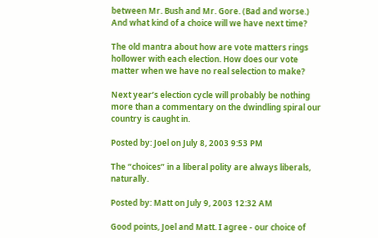between Mr. Bush and Mr. Gore. (Bad and worse.) And what kind of a choice will we have next time?

The old mantra about how are vote matters rings hollower with each election. How does our vote matter when we have no real selection to make?

Next year’s election cycle will probably be nothing more than a commentary on the dwindling spiral our country is caught in.

Posted by: Joel on July 8, 2003 9:53 PM

The “choices” in a liberal polity are always liberals, naturally.

Posted by: Matt on July 9, 2003 12:32 AM

Good points, Joel and Matt. I agree - our choice of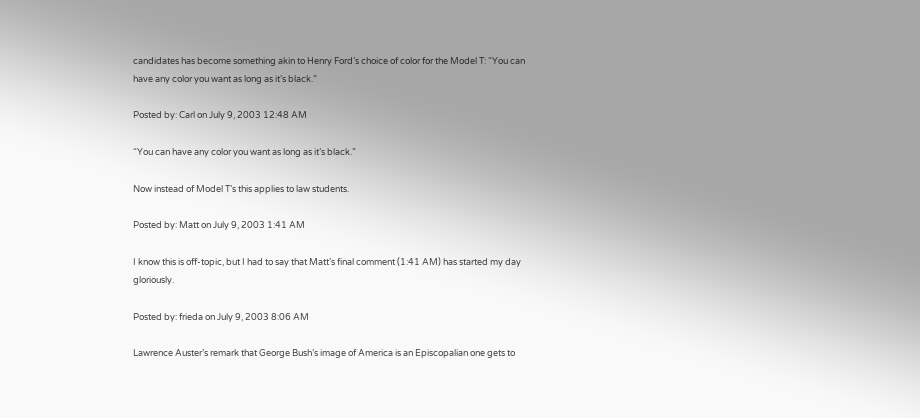candidates has become something akin to Henry Ford’s choice of color for the Model T: “You can have any color you want as long as it’s black.”

Posted by: Carl on July 9, 2003 12:48 AM

“You can have any color you want as long as it’s black.”

Now instead of Model T’s this applies to law students.

Posted by: Matt on July 9, 2003 1:41 AM

I know this is off-topic, but I had to say that Matt’s final comment (1:41 AM) has started my day gloriously.

Posted by: frieda on July 9, 2003 8:06 AM

Lawrence Auster’s remark that George Bush’s image of America is an Episcopalian one gets to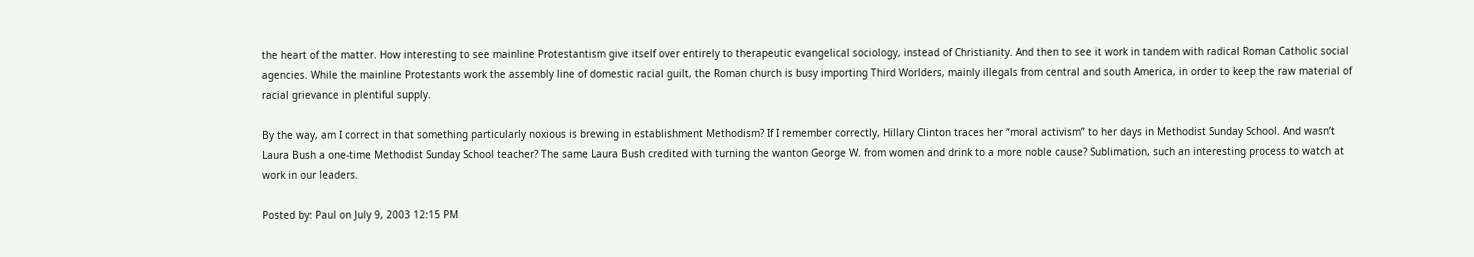the heart of the matter. How interesting to see mainline Protestantism give itself over entirely to therapeutic evangelical sociology, instead of Christianity. And then to see it work in tandem with radical Roman Catholic social agencies. While the mainline Protestants work the assembly line of domestic racial guilt, the Roman church is busy importing Third Worlders, mainly illegals from central and south America, in order to keep the raw material of racial grievance in plentiful supply.

By the way, am I correct in that something particularly noxious is brewing in establishment Methodism? If I remember correctly, Hillary Clinton traces her “moral activism” to her days in Methodist Sunday School. And wasn’t Laura Bush a one-time Methodist Sunday School teacher? The same Laura Bush credited with turning the wanton George W. from women and drink to a more noble cause? Sublimation, such an interesting process to watch at work in our leaders.

Posted by: Paul on July 9, 2003 12:15 PM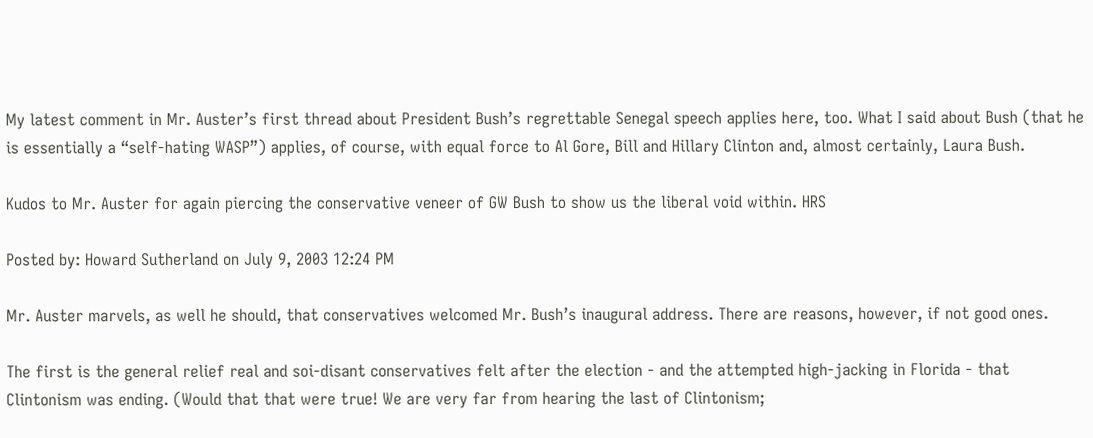My latest comment in Mr. Auster’s first thread about President Bush’s regrettable Senegal speech applies here, too. What I said about Bush (that he is essentially a “self-hating WASP”) applies, of course, with equal force to Al Gore, Bill and Hillary Clinton and, almost certainly, Laura Bush.

Kudos to Mr. Auster for again piercing the conservative veneer of GW Bush to show us the liberal void within. HRS

Posted by: Howard Sutherland on July 9, 2003 12:24 PM

Mr. Auster marvels, as well he should, that conservatives welcomed Mr. Bush’s inaugural address. There are reasons, however, if not good ones.

The first is the general relief real and soi-disant conservatives felt after the election - and the attempted high-jacking in Florida - that Clintonism was ending. (Would that that were true! We are very far from hearing the last of Clintonism;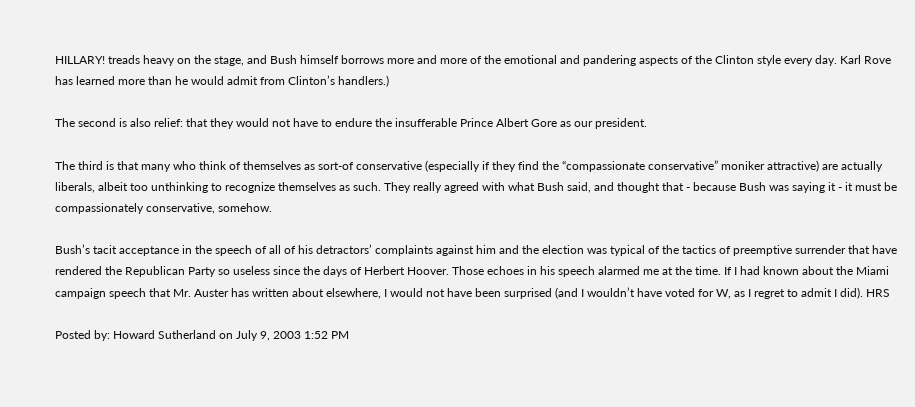HILLARY! treads heavy on the stage, and Bush himself borrows more and more of the emotional and pandering aspects of the Clinton style every day. Karl Rove has learned more than he would admit from Clinton’s handlers.)

The second is also relief: that they would not have to endure the insufferable Prince Albert Gore as our president.

The third is that many who think of themselves as sort-of conservative (especially if they find the “compassionate conservative” moniker attractive) are actually liberals, albeit too unthinking to recognize themselves as such. They really agreed with what Bush said, and thought that - because Bush was saying it - it must be compassionately conservative, somehow.

Bush’s tacit acceptance in the speech of all of his detractors’ complaints against him and the election was typical of the tactics of preemptive surrender that have rendered the Republican Party so useless since the days of Herbert Hoover. Those echoes in his speech alarmed me at the time. If I had known about the Miami campaign speech that Mr. Auster has written about elsewhere, I would not have been surprised (and I wouldn’t have voted for W, as I regret to admit I did). HRS

Posted by: Howard Sutherland on July 9, 2003 1:52 PM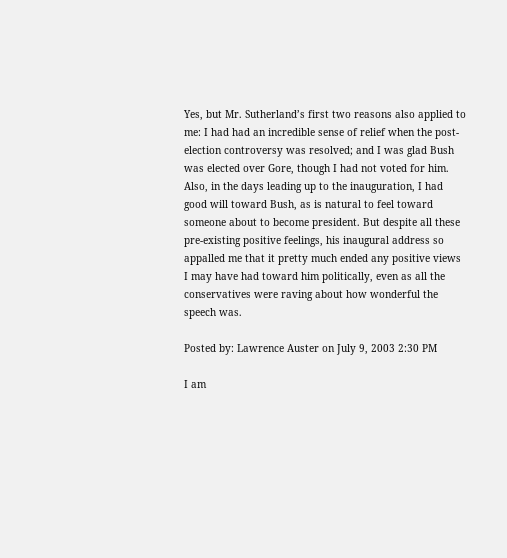Yes, but Mr. Sutherland’s first two reasons also applied to me: I had had an incredible sense of relief when the post-election controversy was resolved; and I was glad Bush was elected over Gore, though I had not voted for him. Also, in the days leading up to the inauguration, I had good will toward Bush, as is natural to feel toward someone about to become president. But despite all these pre-existing positive feelings, his inaugural address so appalled me that it pretty much ended any positive views I may have had toward him politically, even as all the conservatives were raving about how wonderful the speech was.

Posted by: Lawrence Auster on July 9, 2003 2:30 PM

I am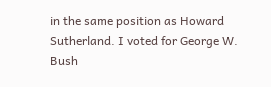in the same position as Howard Sutherland. I voted for George W. Bush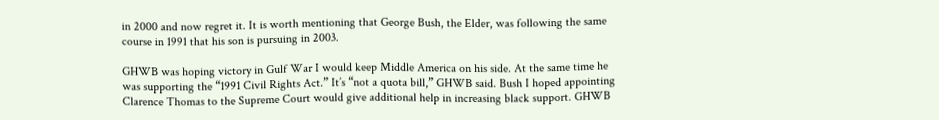in 2000 and now regret it. It is worth mentioning that George Bush, the Elder, was following the same course in 1991 that his son is pursuing in 2003.

GHWB was hoping victory in Gulf War I would keep Middle America on his side. At the same time he was supporting the “1991 Civil Rights Act.” It’s “not a quota bill,” GHWB said. Bush I hoped appointing Clarence Thomas to the Supreme Court would give additional help in increasing black support. GHWB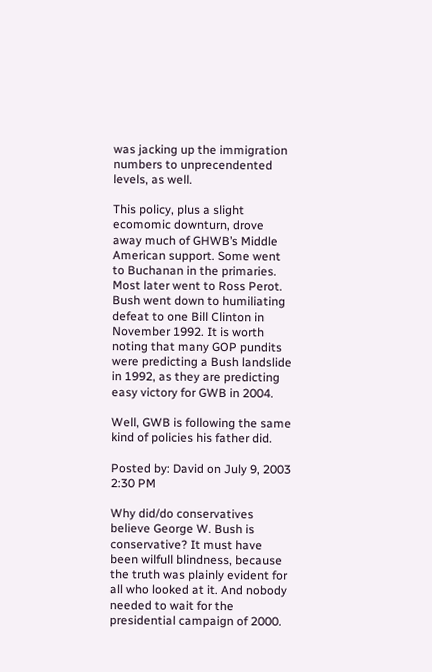was jacking up the immigration numbers to unprecendented levels, as well.

This policy, plus a slight ecomomic downturn, drove away much of GHWB’s Middle American support. Some went to Buchanan in the primaries. Most later went to Ross Perot. Bush went down to humiliating defeat to one Bill Clinton in November 1992. It is worth noting that many GOP pundits were predicting a Bush landslide in 1992, as they are predicting easy victory for GWB in 2004.

Well, GWB is following the same kind of policies his father did.

Posted by: David on July 9, 2003 2:30 PM

Why did/do conservatives believe George W. Bush is conservative? It must have been wilfull blindness, because the truth was plainly evident for all who looked at it. And nobody needed to wait for the presidential campaign of 2000.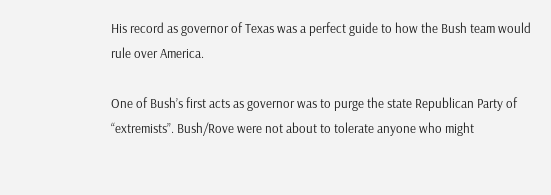His record as governor of Texas was a perfect guide to how the Bush team would rule over America.

One of Bush’s first acts as governor was to purge the state Republican Party of “extremists”. Bush/Rove were not about to tolerate anyone who might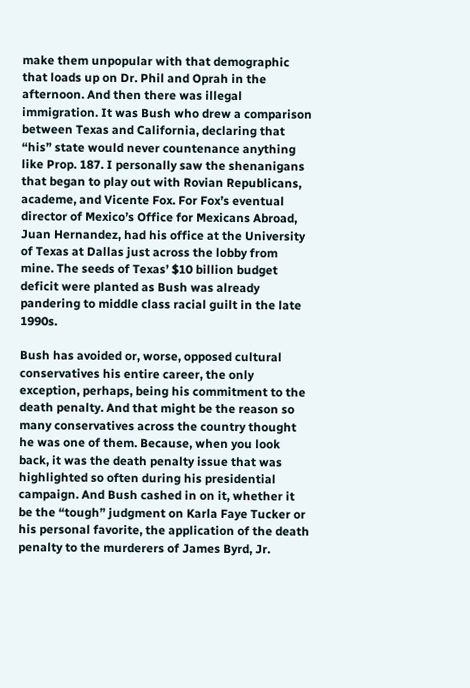make them unpopular with that demographic that loads up on Dr. Phil and Oprah in the afternoon. And then there was illegal immigration. It was Bush who drew a comparison between Texas and California, declaring that “his” state would never countenance anything like Prop. 187. I personally saw the shenanigans that began to play out with Rovian Republicans, academe, and Vicente Fox. For Fox’s eventual director of Mexico’s Office for Mexicans Abroad, Juan Hernandez, had his office at the University of Texas at Dallas just across the lobby from mine. The seeds of Texas’ $10 billion budget deficit were planted as Bush was already pandering to middle class racial guilt in the late 1990s.

Bush has avoided or, worse, opposed cultural conservatives his entire career, the only exception, perhaps, being his commitment to the death penalty. And that might be the reason so many conservatives across the country thought he was one of them. Because, when you look back, it was the death penalty issue that was highlighted so often during his presidential campaign. And Bush cashed in on it, whether it be the “tough” judgment on Karla Faye Tucker or his personal favorite, the application of the death penalty to the murderers of James Byrd, Jr.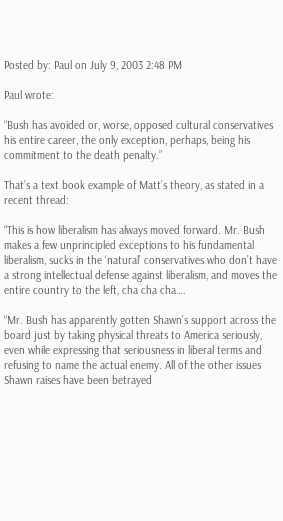Posted by: Paul on July 9, 2003 2:48 PM

Paul wrote:

“Bush has avoided or, worse, opposed cultural conservatives his entire career, the only exception, perhaps, being his commitment to the death penalty.”

That’s a text book example of Matt’s theory, as stated in a recent thread:

“This is how liberalism has always moved forward. Mr. Bush makes a few unprincipled exceptions to his fundamental liberalism, sucks in the ‘natural’ conservatives who don’t have a strong intellectual defense against liberalism, and moves the entire country to the left, cha cha cha….

“Mr. Bush has apparently gotten Shawn’s support across the board just by taking physical threats to America seriously, even while expressing that seriousness in liberal terms and refusing to name the actual enemy. All of the other issues Shawn raises have been betrayed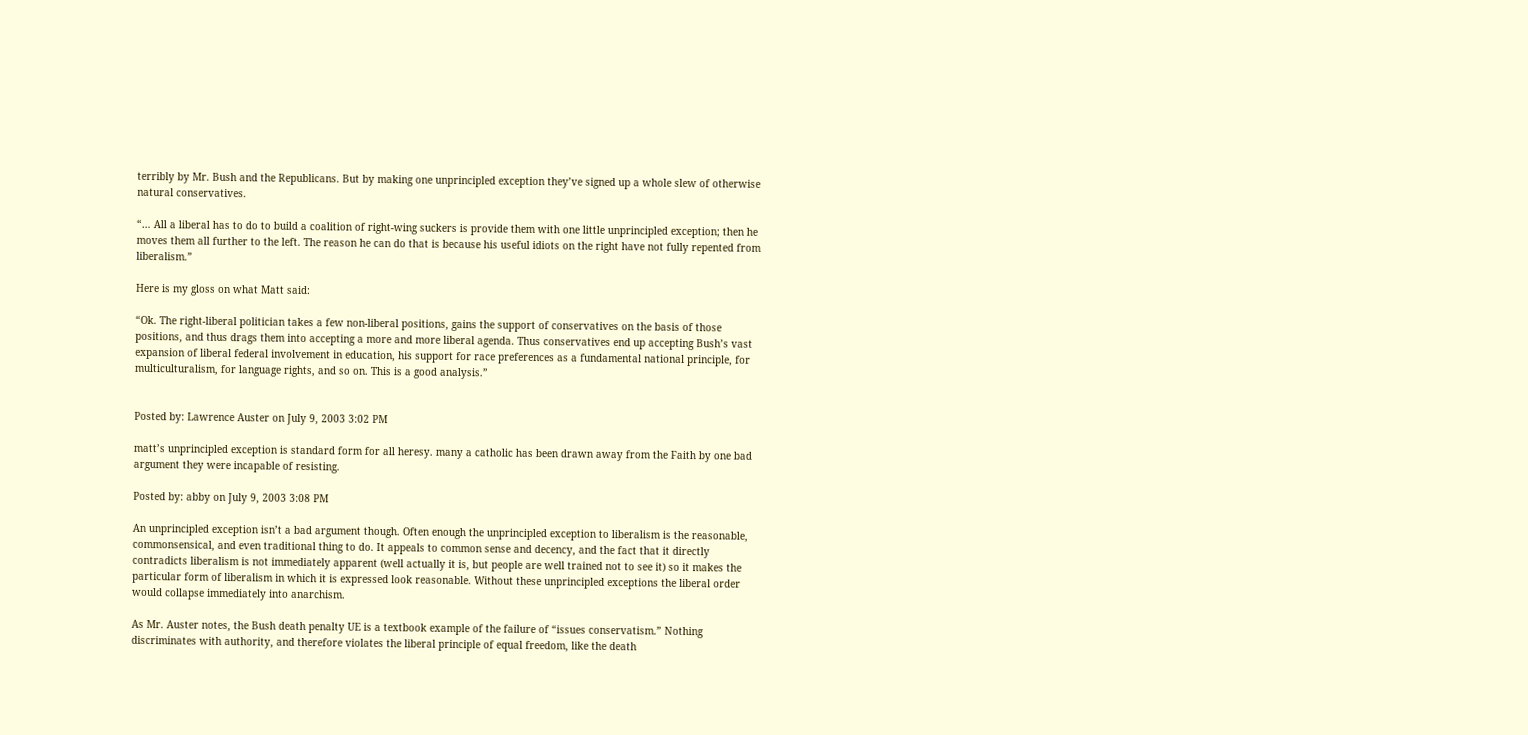terribly by Mr. Bush and the Republicans. But by making one unprincipled exception they’ve signed up a whole slew of otherwise natural conservatives.

“… All a liberal has to do to build a coalition of right-wing suckers is provide them with one little unprincipled exception; then he moves them all further to the left. The reason he can do that is because his useful idiots on the right have not fully repented from liberalism.”

Here is my gloss on what Matt said:

“Ok. The right-liberal politician takes a few non-liberal positions, gains the support of conservatives on the basis of those positions, and thus drags them into accepting a more and more liberal agenda. Thus conservatives end up accepting Bush’s vast expansion of liberal federal involvement in education, his support for race preferences as a fundamental national principle, for multiculturalism, for language rights, and so on. This is a good analysis.”


Posted by: Lawrence Auster on July 9, 2003 3:02 PM

matt’s unprincipled exception is standard form for all heresy. many a catholic has been drawn away from the Faith by one bad argument they were incapable of resisting.

Posted by: abby on July 9, 2003 3:08 PM

An unprincipled exception isn’t a bad argument though. Often enough the unprincipled exception to liberalism is the reasonable, commonsensical, and even traditional thing to do. It appeals to common sense and decency, and the fact that it directly contradicts liberalism is not immediately apparent (well actually it is, but people are well trained not to see it) so it makes the particular form of liberalism in which it is expressed look reasonable. Without these unprincipled exceptions the liberal order would collapse immediately into anarchism.

As Mr. Auster notes, the Bush death penalty UE is a textbook example of the failure of “issues conservatism.” Nothing discriminates with authority, and therefore violates the liberal principle of equal freedom, like the death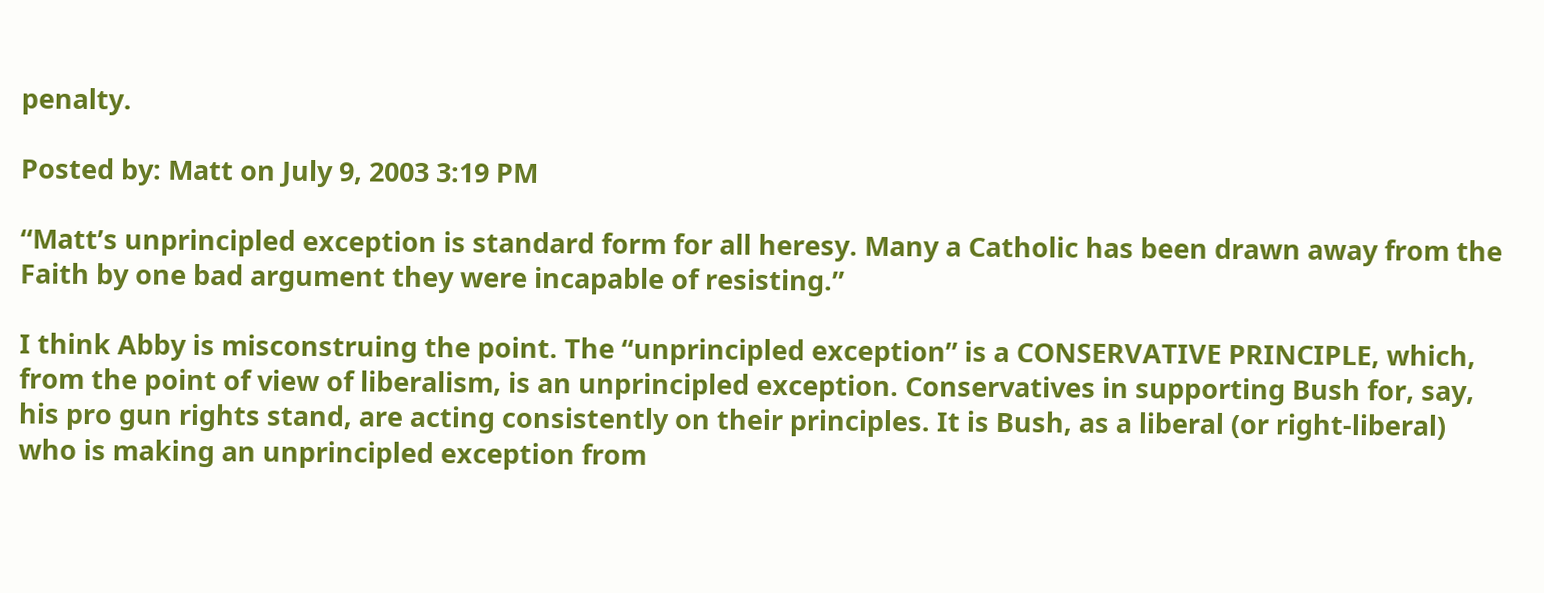penalty.

Posted by: Matt on July 9, 2003 3:19 PM

“Matt’s unprincipled exception is standard form for all heresy. Many a Catholic has been drawn away from the Faith by one bad argument they were incapable of resisting.”

I think Abby is misconstruing the point. The “unprincipled exception” is a CONSERVATIVE PRINCIPLE, which, from the point of view of liberalism, is an unprincipled exception. Conservatives in supporting Bush for, say, his pro gun rights stand, are acting consistently on their principles. It is Bush, as a liberal (or right-liberal) who is making an unprincipled exception from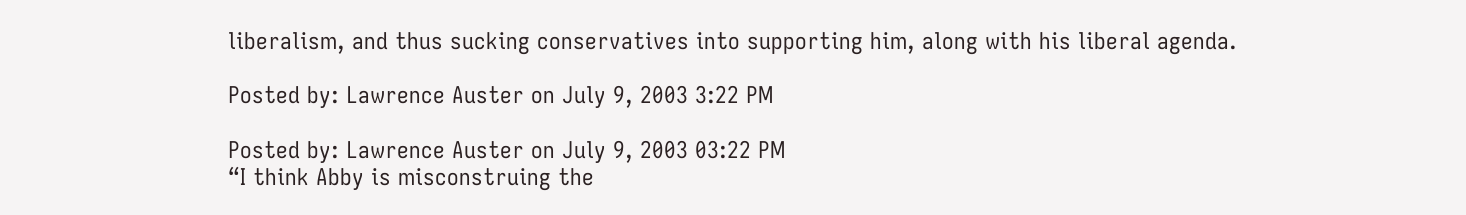liberalism, and thus sucking conservatives into supporting him, along with his liberal agenda.

Posted by: Lawrence Auster on July 9, 2003 3:22 PM

Posted by: Lawrence Auster on July 9, 2003 03:22 PM
“I think Abby is misconstruing the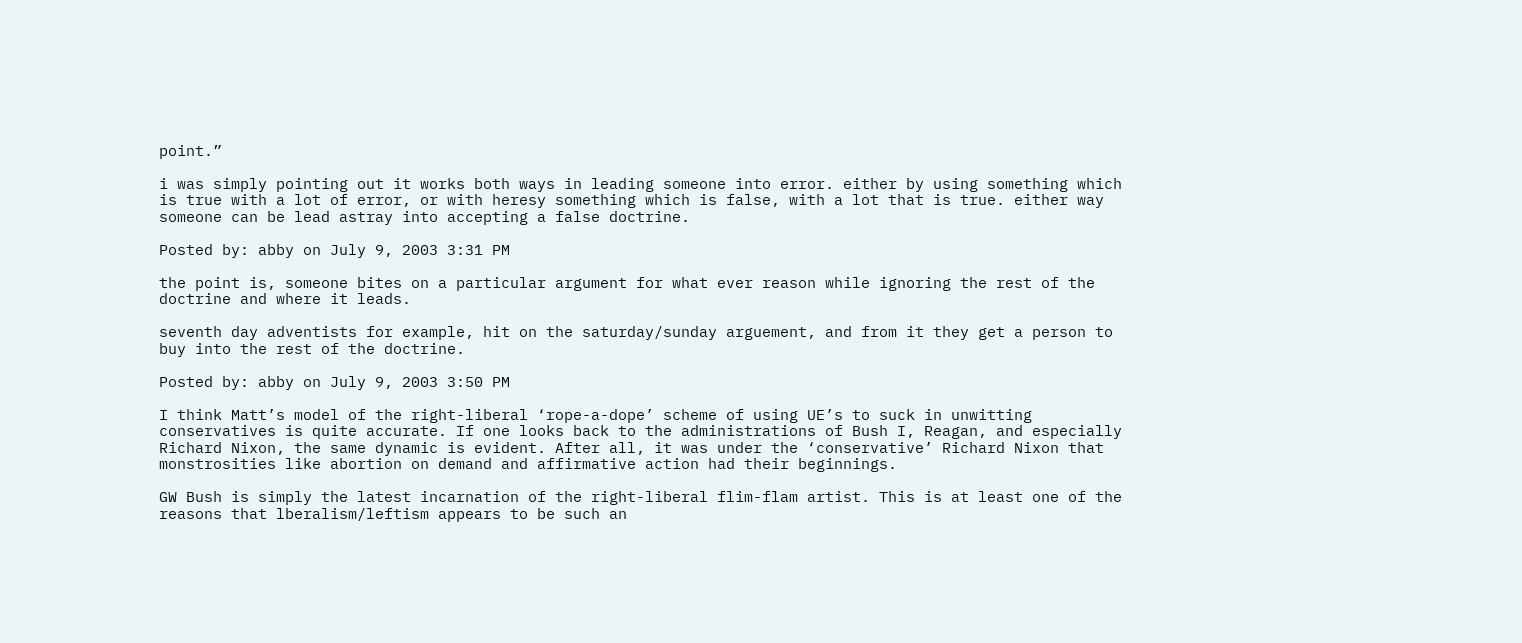point.”

i was simply pointing out it works both ways in leading someone into error. either by using something which is true with a lot of error, or with heresy something which is false, with a lot that is true. either way someone can be lead astray into accepting a false doctrine.

Posted by: abby on July 9, 2003 3:31 PM

the point is, someone bites on a particular argument for what ever reason while ignoring the rest of the doctrine and where it leads.

seventh day adventists for example, hit on the saturday/sunday arguement, and from it they get a person to buy into the rest of the doctrine.

Posted by: abby on July 9, 2003 3:50 PM

I think Matt’s model of the right-liberal ‘rope-a-dope’ scheme of using UE’s to suck in unwitting conservatives is quite accurate. If one looks back to the administrations of Bush I, Reagan, and especially Richard Nixon, the same dynamic is evident. After all, it was under the ‘conservative’ Richard Nixon that monstrosities like abortion on demand and affirmative action had their beginnings.

GW Bush is simply the latest incarnation of the right-liberal flim-flam artist. This is at least one of the reasons that lberalism/leftism appears to be such an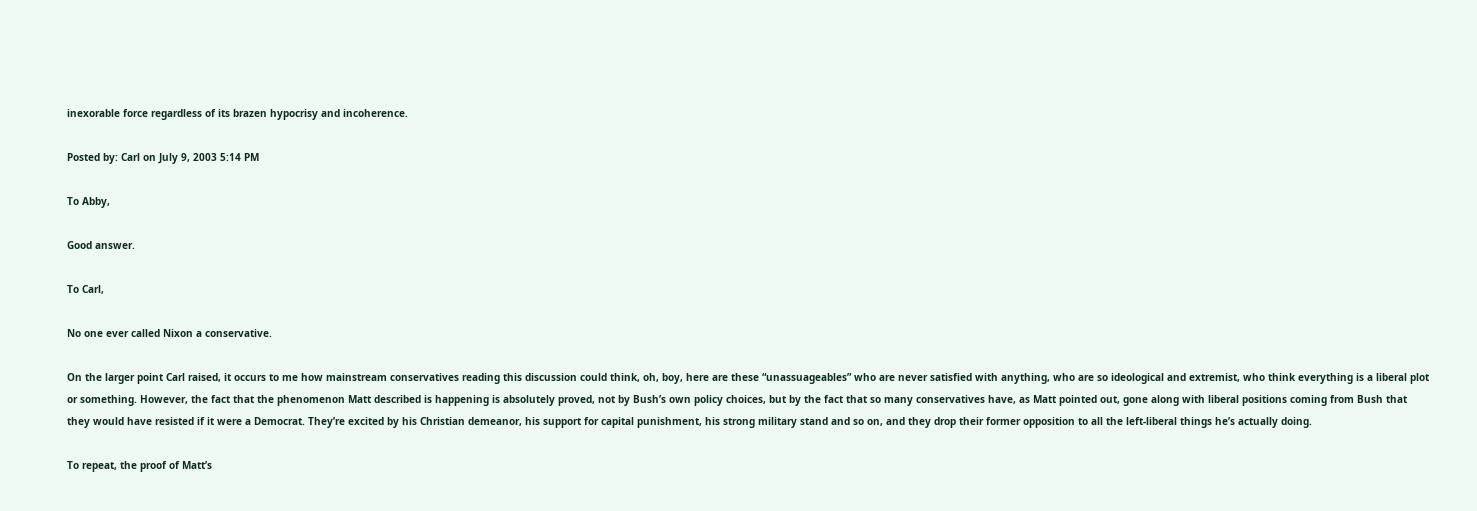inexorable force regardless of its brazen hypocrisy and incoherence.

Posted by: Carl on July 9, 2003 5:14 PM

To Abby,

Good answer.

To Carl,

No one ever called Nixon a conservative.

On the larger point Carl raised, it occurs to me how mainstream conservatives reading this discussion could think, oh, boy, here are these “unassuageables” who are never satisfied with anything, who are so ideological and extremist, who think everything is a liberal plot or something. However, the fact that the phenomenon Matt described is happening is absolutely proved, not by Bush’s own policy choices, but by the fact that so many conservatives have, as Matt pointed out, gone along with liberal positions coming from Bush that they would have resisted if it were a Democrat. They’re excited by his Christian demeanor, his support for capital punishment, his strong military stand and so on, and they drop their former opposition to all the left-liberal things he’s actually doing.

To repeat, the proof of Matt’s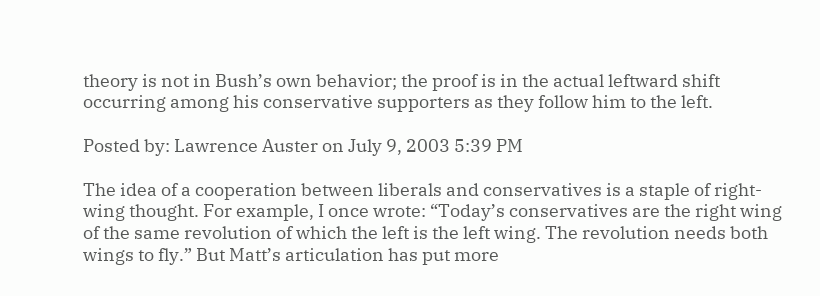theory is not in Bush’s own behavior; the proof is in the actual leftward shift occurring among his conservative supporters as they follow him to the left.

Posted by: Lawrence Auster on July 9, 2003 5:39 PM

The idea of a cooperation between liberals and conservatives is a staple of right-wing thought. For example, I once wrote: “Today’s conservatives are the right wing of the same revolution of which the left is the left wing. The revolution needs both wings to fly.” But Matt’s articulation has put more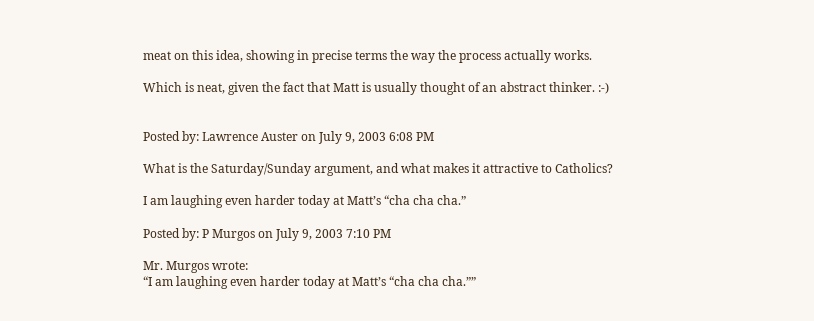meat on this idea, showing in precise terms the way the process actually works.

Which is neat, given the fact that Matt is usually thought of an abstract thinker. :-)


Posted by: Lawrence Auster on July 9, 2003 6:08 PM

What is the Saturday/Sunday argument, and what makes it attractive to Catholics?

I am laughing even harder today at Matt’s “cha cha cha.”

Posted by: P Murgos on July 9, 2003 7:10 PM

Mr. Murgos wrote:
“I am laughing even harder today at Matt’s “cha cha cha.””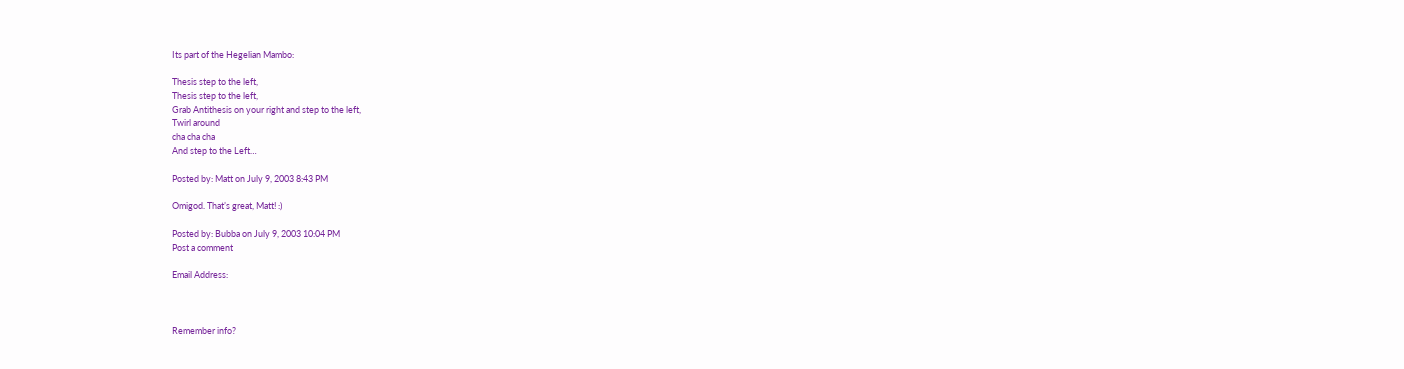Its part of the Hegelian Mambo:

Thesis step to the left,
Thesis step to the left,
Grab Antithesis on your right and step to the left,
Twirl around
cha cha cha
And step to the Left…

Posted by: Matt on July 9, 2003 8:43 PM

Omigod. That’s great, Matt! :)

Posted by: Bubba on July 9, 2003 10:04 PM
Post a comment

Email Address:



Remember info?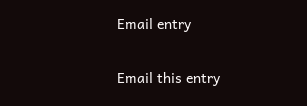Email entry

Email this entry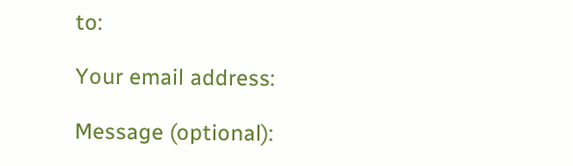to:

Your email address:

Message (optional):